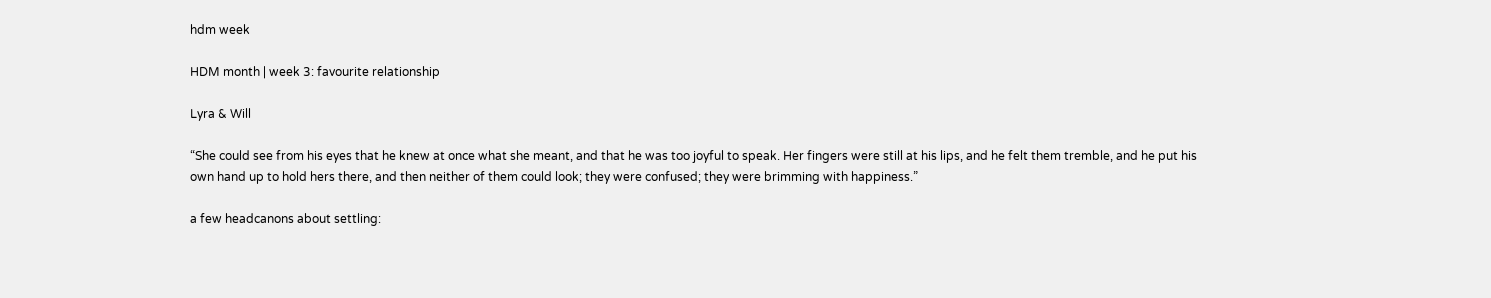hdm week

HDM month | week 3: favourite relationship

Lyra & Will

“She could see from his eyes that he knew at once what she meant, and that he was too joyful to speak. Her fingers were still at his lips, and he felt them tremble, and he put his own hand up to hold hers there, and then neither of them could look; they were confused; they were brimming with happiness.”

a few headcanons about settling: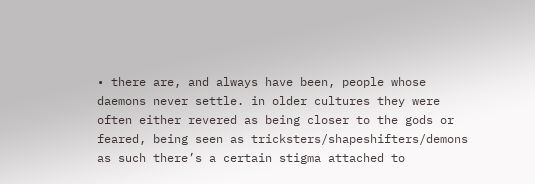• there are, and always have been, people whose daemons never settle. in older cultures they were often either revered as being closer to the gods or feared, being seen as tricksters/shapeshifters/demons as such there’s a certain stigma attached to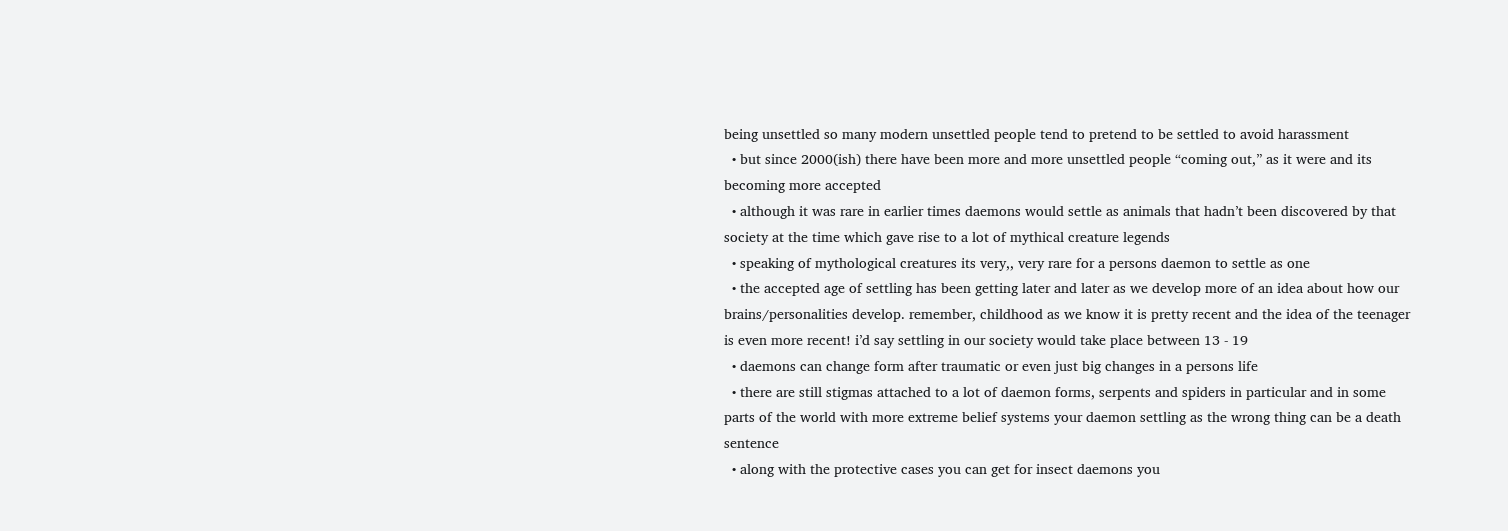being unsettled so many modern unsettled people tend to pretend to be settled to avoid harassment
  • but since 2000(ish) there have been more and more unsettled people “coming out,” as it were and its becoming more accepted
  • although it was rare in earlier times daemons would settle as animals that hadn’t been discovered by that society at the time which gave rise to a lot of mythical creature legends
  • speaking of mythological creatures its very,, very rare for a persons daemon to settle as one
  • the accepted age of settling has been getting later and later as we develop more of an idea about how our brains/personalities develop. remember, childhood as we know it is pretty recent and the idea of the teenager is even more recent! i’d say settling in our society would take place between 13 - 19
  • daemons can change form after traumatic or even just big changes in a persons life
  • there are still stigmas attached to a lot of daemon forms, serpents and spiders in particular and in some parts of the world with more extreme belief systems your daemon settling as the wrong thing can be a death sentence
  • along with the protective cases you can get for insect daemons you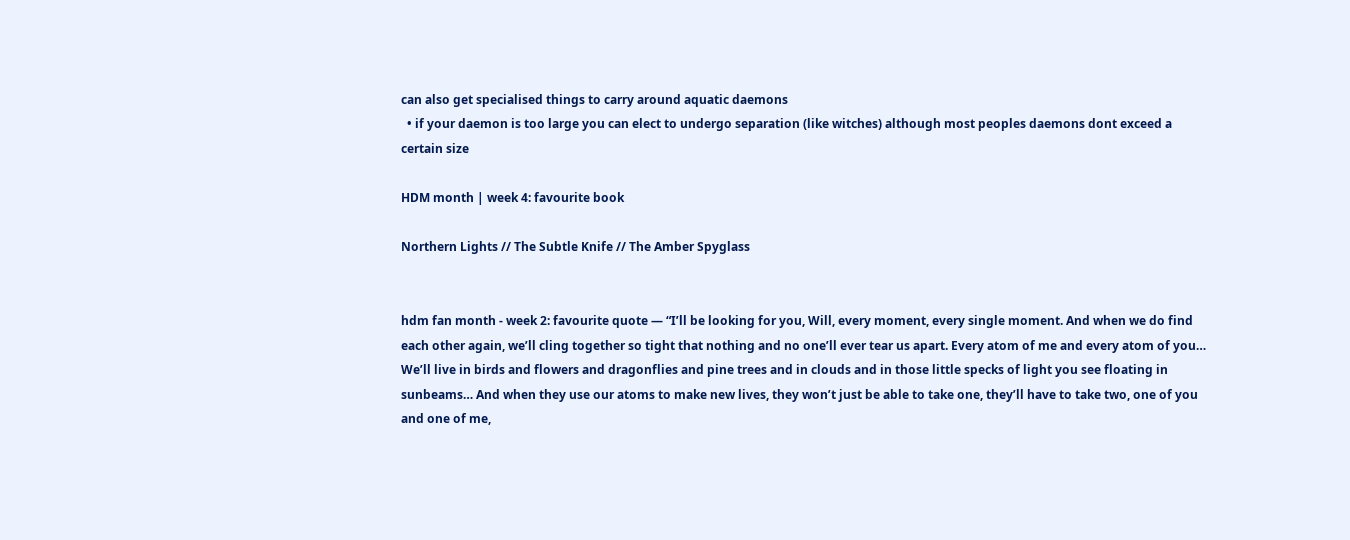can also get specialised things to carry around aquatic daemons
  • if your daemon is too large you can elect to undergo separation (like witches) although most peoples daemons dont exceed a certain size

HDM month | week 4: favourite book

Northern Lights // The Subtle Knife // The Amber Spyglass


hdm fan month - week 2: favourite quote — “I’ll be looking for you, Will, every moment, every single moment. And when we do find each other again, we’ll cling together so tight that nothing and no one’ll ever tear us apart. Every atom of me and every atom of you… We’ll live in birds and flowers and dragonflies and pine trees and in clouds and in those little specks of light you see floating in sunbeams… And when they use our atoms to make new lives, they won’t just be able to take one, they’ll have to take two, one of you and one of me,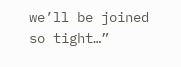we’ll be joined so tight…”